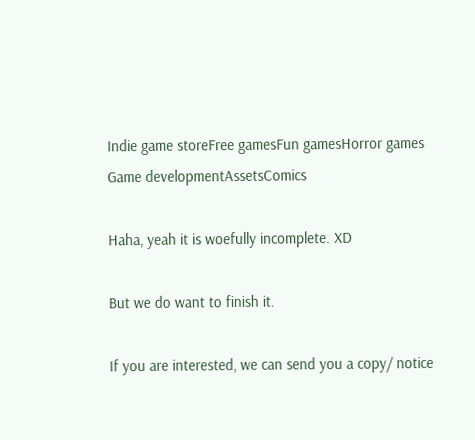Indie game storeFree gamesFun gamesHorror games
Game developmentAssetsComics

Haha, yeah it is woefully incomplete. XD

But we do want to finish it.

If you are interested, we can send you a copy/ notice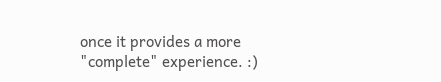once it provides a more "complete" experience. :)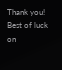Thank you! Best of luck on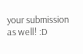your submission as well! :D